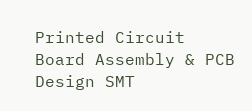Printed Circuit Board Assembly & PCB Design SMT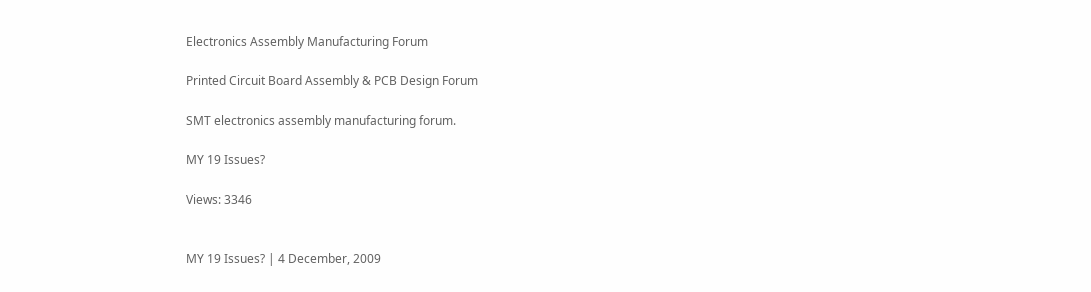Electronics Assembly Manufacturing Forum

Printed Circuit Board Assembly & PCB Design Forum

SMT electronics assembly manufacturing forum.

MY 19 Issues?

Views: 3346


MY 19 Issues? | 4 December, 2009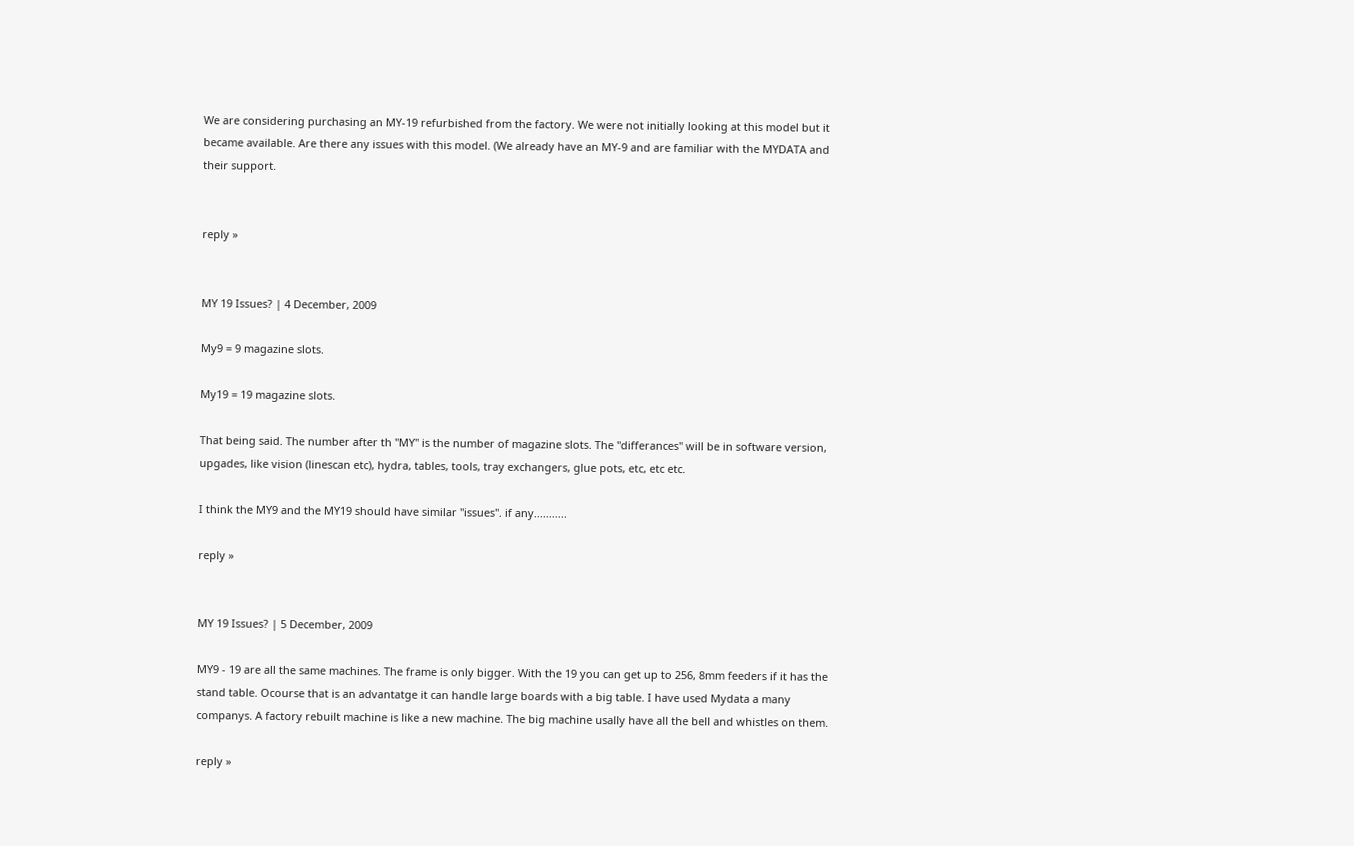We are considering purchasing an MY-19 refurbished from the factory. We were not initially looking at this model but it became available. Are there any issues with this model. (We already have an MY-9 and are familiar with the MYDATA and their support.


reply »


MY 19 Issues? | 4 December, 2009

My9 = 9 magazine slots.

My19 = 19 magazine slots.

That being said. The number after th "MY" is the number of magazine slots. The "differances" will be in software version, upgades, like vision (linescan etc), hydra, tables, tools, tray exchangers, glue pots, etc, etc etc.

I think the MY9 and the MY19 should have similar "issues". if any...........

reply »


MY 19 Issues? | 5 December, 2009

MY9 - 19 are all the same machines. The frame is only bigger. With the 19 you can get up to 256, 8mm feeders if it has the stand table. Ocourse that is an advantatge it can handle large boards with a big table. I have used Mydata a many companys. A factory rebuilt machine is like a new machine. The big machine usally have all the bell and whistles on them.

reply »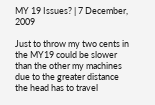MY 19 Issues? | 7 December, 2009

Just to throw my two cents in the MY19 could be slower than the other my machines due to the greater distance the head has to travel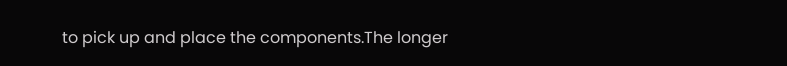to pick up and place the components.The longer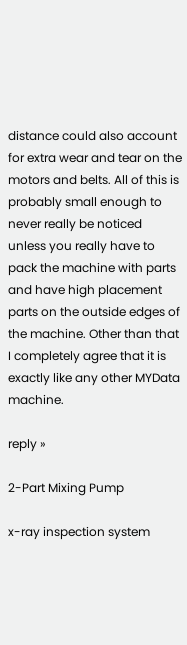distance could also account for extra wear and tear on the motors and belts. All of this is probably small enough to never really be noticed unless you really have to pack the machine with parts and have high placement parts on the outside edges of the machine. Other than that I completely agree that it is exactly like any other MYData machine.

reply »

2-Part Mixing Pump

x-ray inspection system